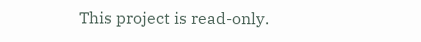This project is read-only.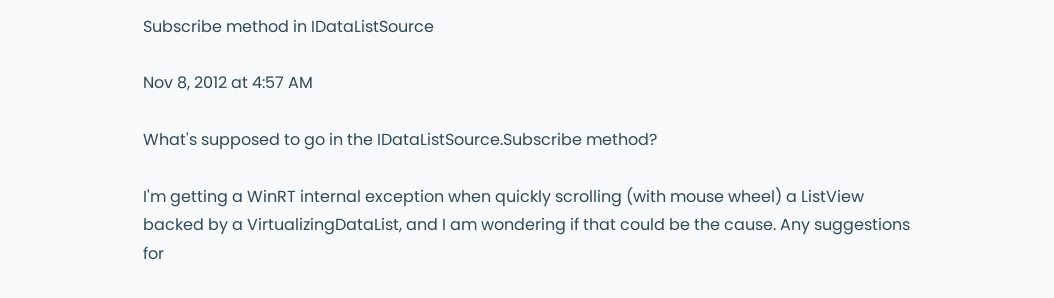Subscribe method in IDataListSource

Nov 8, 2012 at 4:57 AM

What's supposed to go in the IDataListSource.Subscribe method?

I'm getting a WinRT internal exception when quickly scrolling (with mouse wheel) a ListView backed by a VirtualizingDataList, and I am wondering if that could be the cause. Any suggestions for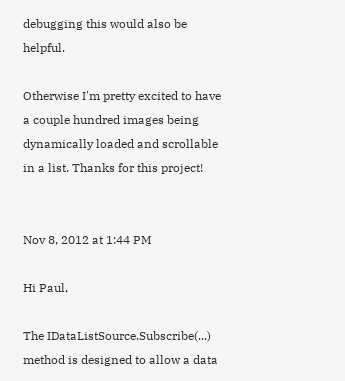debugging this would also be helpful.

Otherwise I'm pretty excited to have a couple hundred images being dynamically loaded and scrollable in a list. Thanks for this project!


Nov 8, 2012 at 1:44 PM

Hi Paul,

The IDataListSource.Subscribe(...) method is designed to allow a data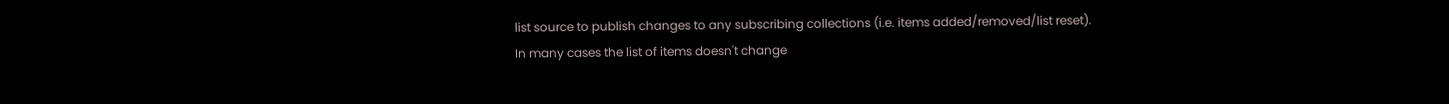list source to publish changes to any subscribing collections (i.e. items added/removed/list reset). In many cases the list of items doesn't change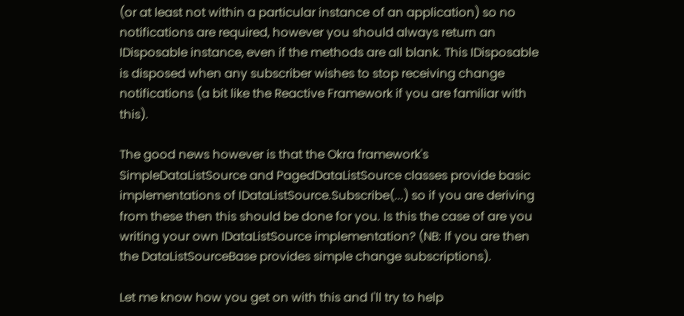(or at least not within a particular instance of an application) so no notifications are required, however you should always return an IDisposable instance, even if the methods are all blank. This IDisposable is disposed when any subscriber wishes to stop receiving change notifications (a bit like the Reactive Framework if you are familiar with this).

The good news however is that the Okra framework's SimpleDataListSource and PagedDataListSource classes provide basic implementations of IDataListSource.Subscribe(...) so if you are deriving from these then this should be done for you. Is this the case of are you writing your own IDataListSource implementation? (NB: If you are then the DataListSourceBase provides simple change subscriptions).

Let me know how you get on with this and I'll try to help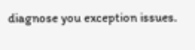diagnose you exception issues.